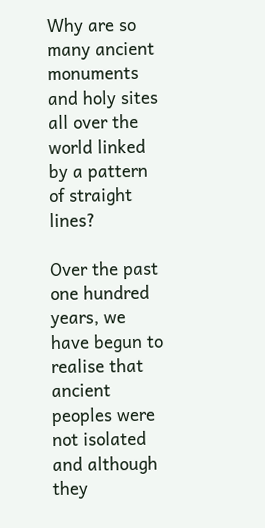Why are so many ancient monuments and holy sites all over the world linked by a pattern of straight lines?

Over the past one hundred years, we have begun to realise that ancient peoples were not isolated and although they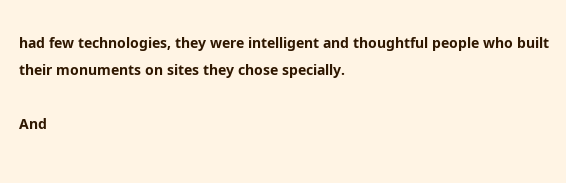had few technologies, they were intelligent and thoughtful people who built their monuments on sites they chose specially.

And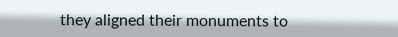they aligned their monuments to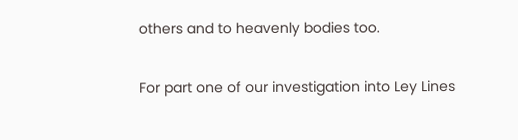others and to heavenly bodies too.

For part one of our investigation into Ley Lines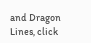and Dragon Lines, click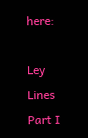here:

Ley Lines Part I